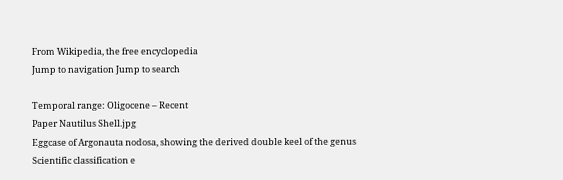From Wikipedia, the free encyclopedia
Jump to navigation Jump to search

Temporal range: Oligocene – Recent
Paper Nautilus Shell.jpg
Eggcase of Argonauta nodosa, showing the derived double keel of the genus
Scientific classification e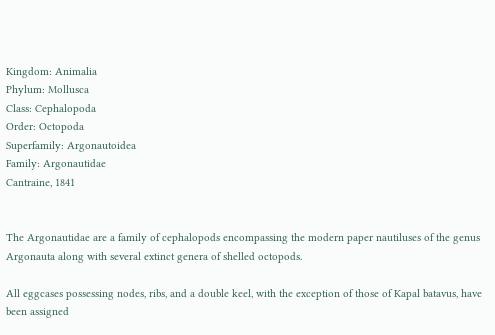Kingdom: Animalia
Phylum: Mollusca
Class: Cephalopoda
Order: Octopoda
Superfamily: Argonautoidea
Family: Argonautidae
Cantraine, 1841


The Argonautidae are a family of cephalopods encompassing the modern paper nautiluses of the genus Argonauta along with several extinct genera of shelled octopods.

All eggcases possessing nodes, ribs, and a double keel, with the exception of those of Kapal batavus, have been assigned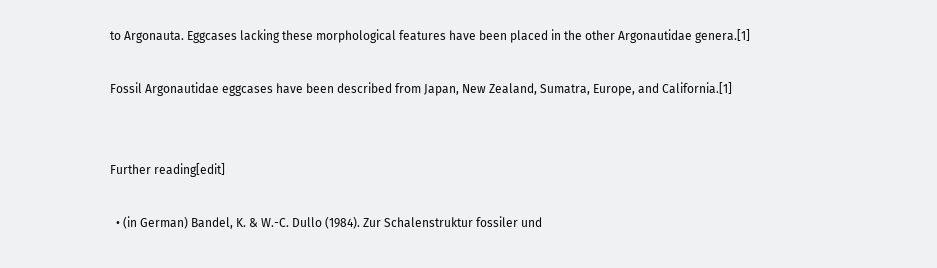to Argonauta. Eggcases lacking these morphological features have been placed in the other Argonautidae genera.[1]

Fossil Argonautidae eggcases have been described from Japan, New Zealand, Sumatra, Europe, and California.[1]


Further reading[edit]

  • (in German) Bandel, K. & W.-C. Dullo (1984). Zur Schalenstruktur fossiler und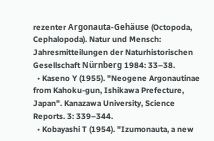rezenter Argonauta-Gehäuse (Octopoda, Cephalopoda). Natur und Mensch: Jahresmitteilungen der Naturhistorischen Gesellschaft Nürnberg 1984: 33–38.
  • Kaseno Y (1955). "Neogene Argonautinae from Kahoku-gun, Ishikawa Prefecture, Japan". Kanazawa University, Science Reports. 3: 339–344.
  • Kobayashi T (1954). "Izumonauta, a new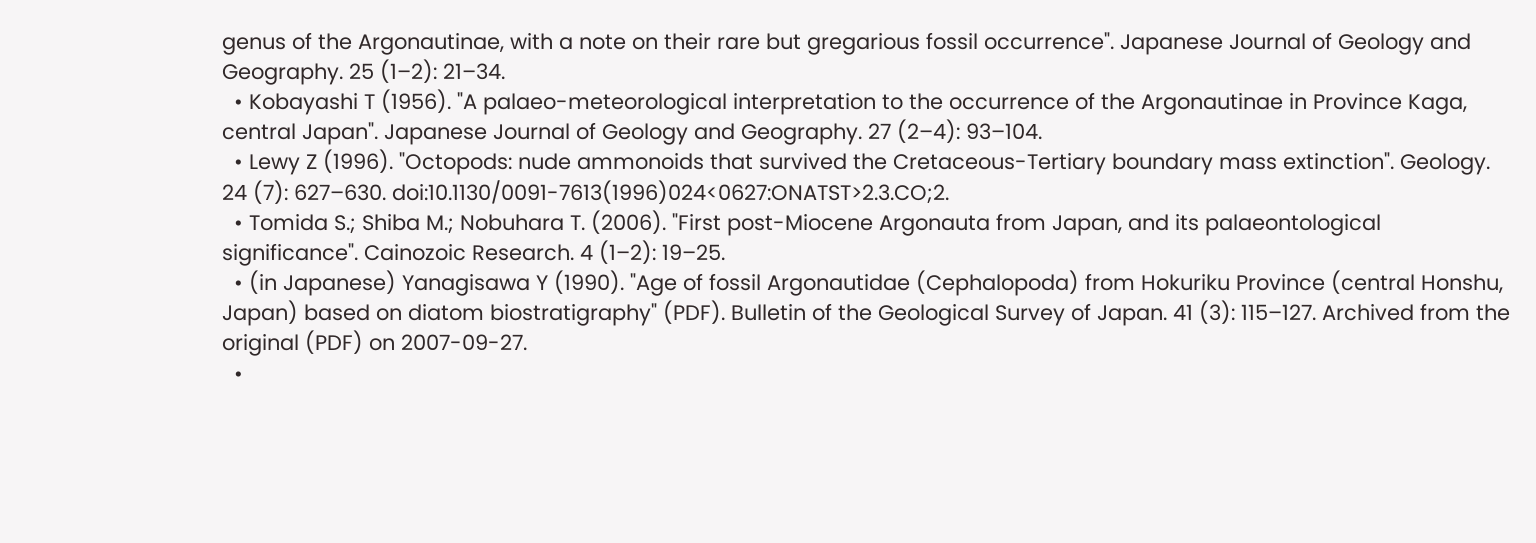genus of the Argonautinae, with a note on their rare but gregarious fossil occurrence". Japanese Journal of Geology and Geography. 25 (1–2): 21–34.
  • Kobayashi T (1956). "A palaeo-meteorological interpretation to the occurrence of the Argonautinae in Province Kaga, central Japan". Japanese Journal of Geology and Geography. 27 (2–4): 93–104.
  • Lewy Z (1996). "Octopods: nude ammonoids that survived the Cretaceous-Tertiary boundary mass extinction". Geology. 24 (7): 627–630. doi:10.1130/0091-7613(1996)024<0627:ONATST>2.3.CO;2.
  • Tomida S.; Shiba M.; Nobuhara T. (2006). "First post-Miocene Argonauta from Japan, and its palaeontological significance". Cainozoic Research. 4 (1–2): 19–25.
  • (in Japanese) Yanagisawa Y (1990). "Age of fossil Argonautidae (Cephalopoda) from Hokuriku Province (central Honshu, Japan) based on diatom biostratigraphy" (PDF). Bulletin of the Geological Survey of Japan. 41 (3): 115–127. Archived from the original (PDF) on 2007-09-27.
  •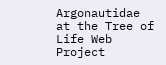Argonautidae at the Tree of Life Web Project